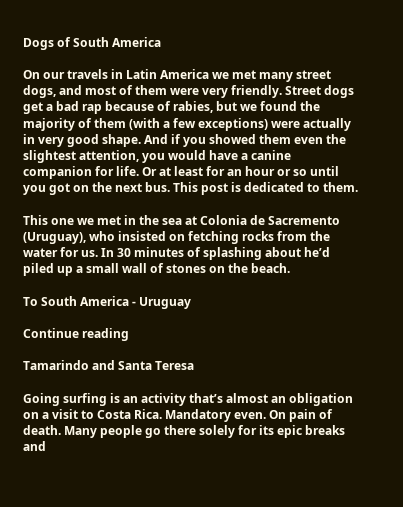Dogs of South America

On our travels in Latin America we met many street dogs, and most of them were very friendly. Street dogs get a bad rap because of rabies, but we found the majority of them (with a few exceptions) were actually in very good shape. And if you showed them even the slightest attention, you would have a canine companion for life. Or at least for an hour or so until you got on the next bus. This post is dedicated to them.

This one we met in the sea at Colonia de Sacremento (Uruguay), who insisted on fetching rocks from the water for us. In 30 minutes of splashing about he’d piled up a small wall of stones on the beach.

To South America - Uruguay

Continue reading

Tamarindo and Santa Teresa

Going surfing is an activity that’s almost an obligation on a visit to Costa Rica. Mandatory even. On pain of death. Many people go there solely for its epic breaks and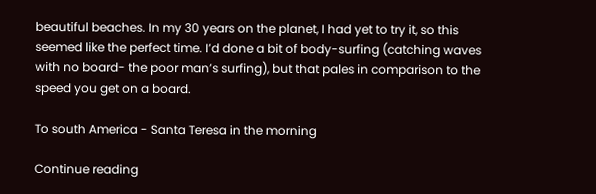beautiful beaches. In my 30 years on the planet, I had yet to try it, so this seemed like the perfect time. I’d done a bit of body-surfing (catching waves with no board- the poor man’s surfing), but that pales in comparison to the speed you get on a board.

To south America - Santa Teresa in the morning

Continue reading